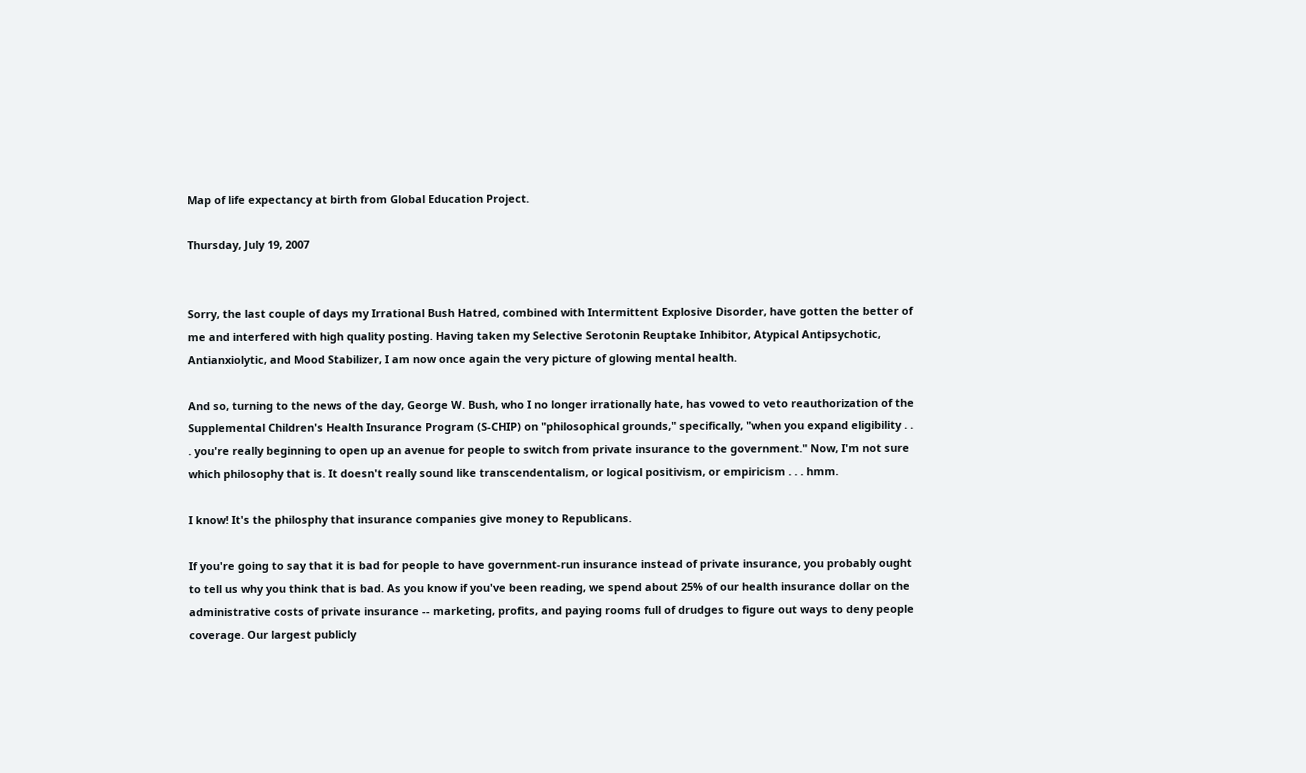Map of life expectancy at birth from Global Education Project.

Thursday, July 19, 2007


Sorry, the last couple of days my Irrational Bush Hatred, combined with Intermittent Explosive Disorder, have gotten the better of me and interfered with high quality posting. Having taken my Selective Serotonin Reuptake Inhibitor, Atypical Antipsychotic, Antianxiolytic, and Mood Stabilizer, I am now once again the very picture of glowing mental health.

And so, turning to the news of the day, George W. Bush, who I no longer irrationally hate, has vowed to veto reauthorization of the Supplemental Children's Health Insurance Program (S-CHIP) on "philosophical grounds," specifically, "when you expand eligibility . . . you're really beginning to open up an avenue for people to switch from private insurance to the government." Now, I'm not sure which philosophy that is. It doesn't really sound like transcendentalism, or logical positivism, or empiricism . . . hmm.

I know! It's the philosphy that insurance companies give money to Republicans.

If you're going to say that it is bad for people to have government-run insurance instead of private insurance, you probably ought to tell us why you think that is bad. As you know if you've been reading, we spend about 25% of our health insurance dollar on the administrative costs of private insurance -- marketing, profits, and paying rooms full of drudges to figure out ways to deny people coverage. Our largest publicly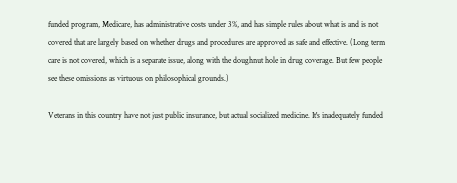funded program, Medicare, has administrative costs under 3%, and has simple rules about what is and is not covered that are largely based on whether drugs and procedures are approved as safe and effective. (Long term care is not covered, which is a separate issue, along with the doughnut hole in drug coverage. But few people see these omissions as virtuous on philosophical grounds.)

Veterans in this country have not just public insurance, but actual socialized medicine. It's inadequately funded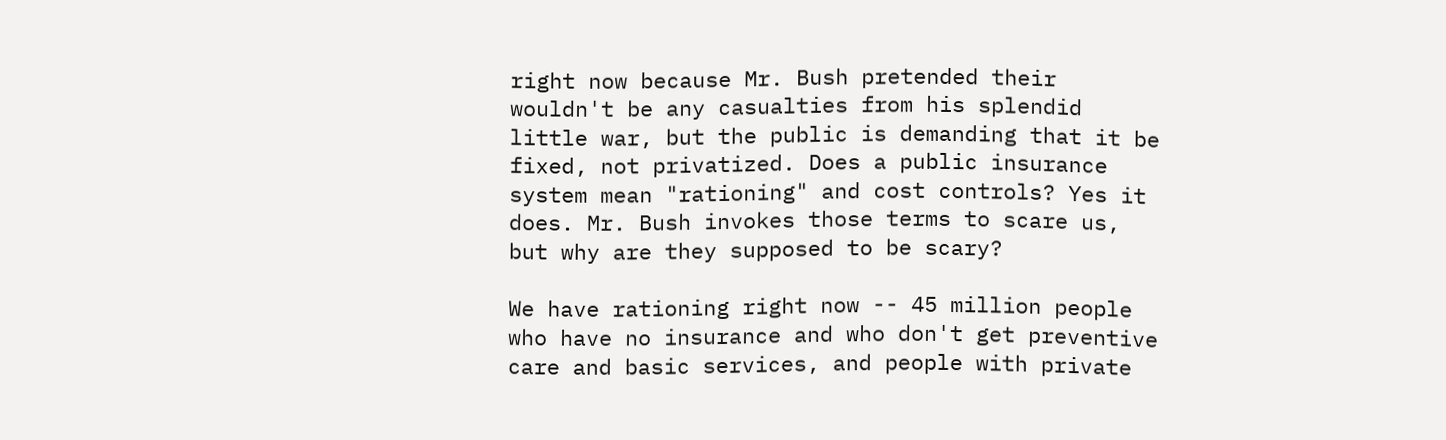right now because Mr. Bush pretended their wouldn't be any casualties from his splendid little war, but the public is demanding that it be fixed, not privatized. Does a public insurance system mean "rationing" and cost controls? Yes it does. Mr. Bush invokes those terms to scare us, but why are they supposed to be scary?

We have rationing right now -- 45 million people who have no insurance and who don't get preventive care and basic services, and people with private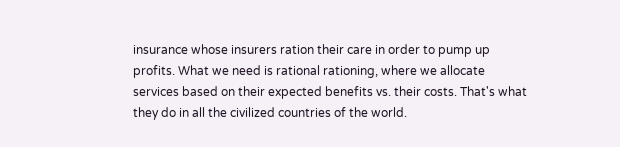insurance whose insurers ration their care in order to pump up profits. What we need is rational rationing, where we allocate services based on their expected benefits vs. their costs. That's what they do in all the civilized countries of the world.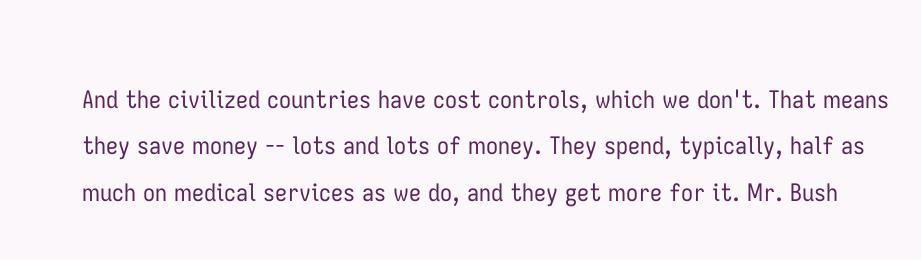And the civilized countries have cost controls, which we don't. That means they save money -- lots and lots of money. They spend, typically, half as much on medical services as we do, and they get more for it. Mr. Bush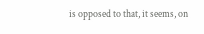is opposed to that, it seems, on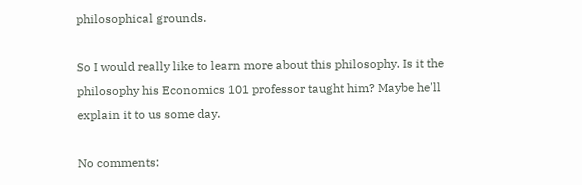philosophical grounds.

So I would really like to learn more about this philosophy. Is it the philosophy his Economics 101 professor taught him? Maybe he'll explain it to us some day.

No comments: